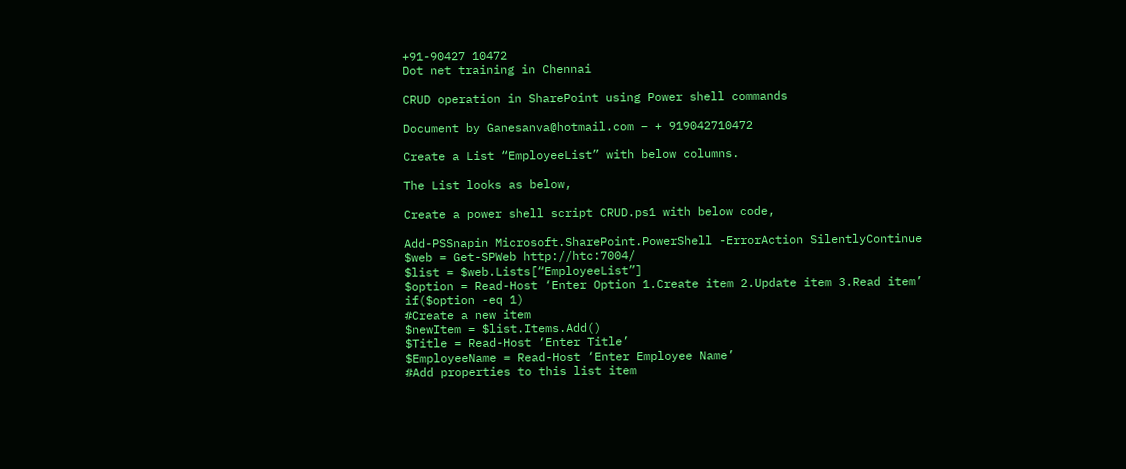+91-90427 10472
Dot net training in Chennai

CRUD operation in SharePoint using Power shell commands

Document by Ganesanva@hotmail.com – + 919042710472

Create a List “EmployeeList” with below columns.

The List looks as below,

Create a power shell script CRUD.ps1 with below code,

Add-PSSnapin Microsoft.SharePoint.PowerShell -ErrorAction SilentlyContinue
$web = Get-SPWeb http://htc:7004/
$list = $web.Lists[“EmployeeList”]
$option = Read-Host ‘Enter Option 1.Create item 2.Update item 3.Read item’
if($option -eq 1)
#Create a new item
$newItem = $list.Items.Add()
$Title = Read-Host ‘Enter Title’
$EmployeeName = Read-Host ‘Enter Employee Name’
#Add properties to this list item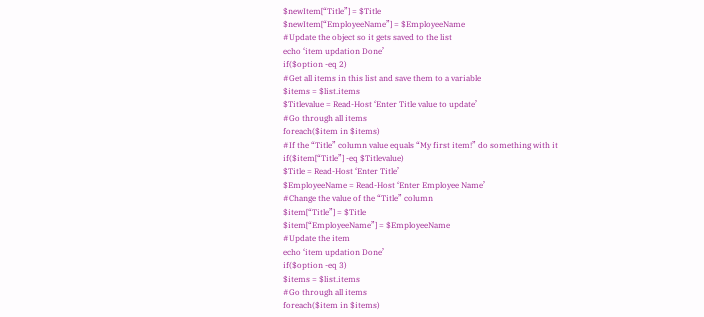$newItem[“Title”] = $Title
$newItem[“EmployeeName”] = $EmployeeName
#Update the object so it gets saved to the list
echo ‘item updation Done’
if($option -eq 2)
#Get all items in this list and save them to a variable
$items = $list.items
$Titlevalue = Read-Host ‘Enter Title value to update’
#Go through all items
foreach($item in $items)
#If the “Title” column value equals “My first item!” do something with it
if($item[“Title”] -eq $Titlevalue)
$Title = Read-Host ‘Enter Title’
$EmployeeName = Read-Host ‘Enter Employee Name’
#Change the value of the “Title” column
$item[“Title”] = $Title
$item[“EmployeeName”] = $EmployeeName
#Update the item
echo ‘item updation Done’
if($option -eq 3)
$items = $list.items
#Go through all items
foreach($item in $items)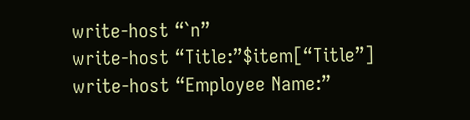write-host “`n”
write-host “Title:”$item[“Title”]
write-host “Employee Name:”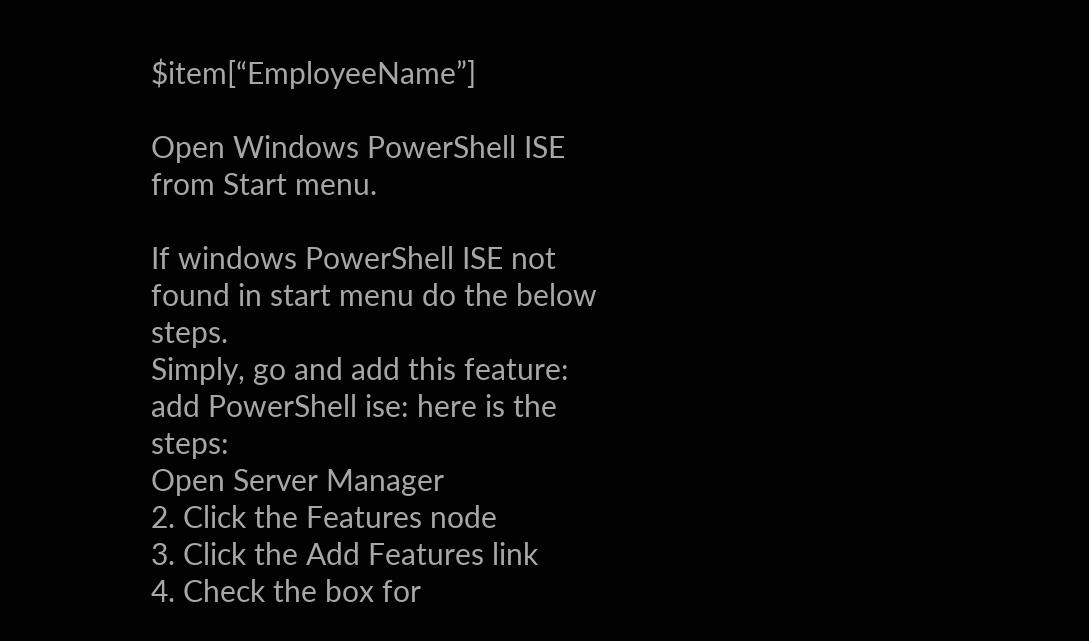$item[“EmployeeName”]

Open Windows PowerShell ISE from Start menu.

If windows PowerShell ISE not found in start menu do the below steps.
Simply, go and add this feature:
add PowerShell ise: here is the steps:
Open Server Manager
2. Click the Features node
3. Click the Add Features link
4. Check the box for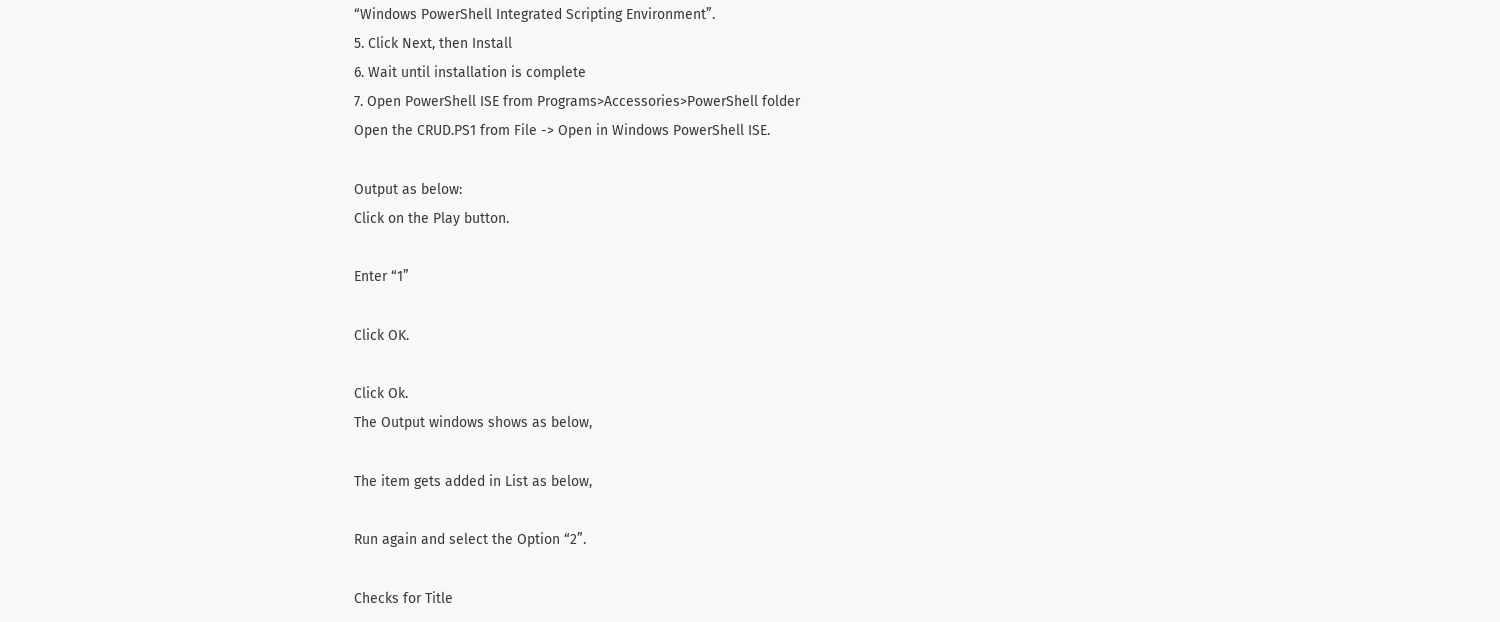“Windows PowerShell Integrated Scripting Environment”.
5. Click Next, then Install
6. Wait until installation is complete
7. Open PowerShell ISE from Programs>Accessories>PowerShell folder
Open the CRUD.PS1 from File -> Open in Windows PowerShell ISE.

Output as below:
Click on the Play button.

Enter “1”

Click OK.

Click Ok.
The Output windows shows as below,

The item gets added in List as below,

Run again and select the Option “2”.

Checks for Title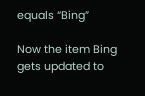equals “Bing”

Now the item Bing gets updated to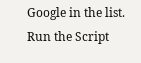Google in the list.
Run the Script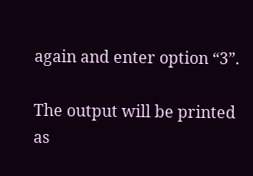again and enter option “3”.

The output will be printed as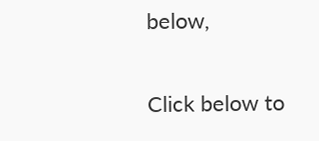below,

Click below to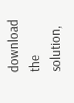download the solution,